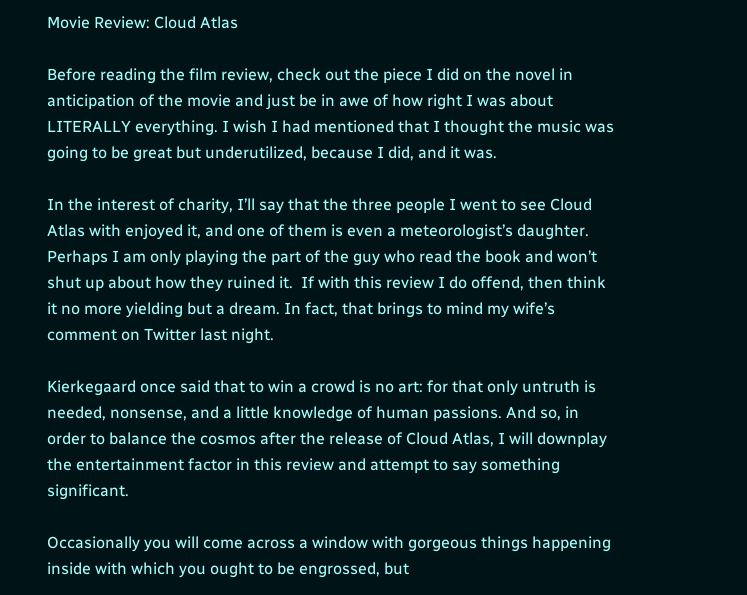Movie Review: Cloud Atlas

Before reading the film review, check out the piece I did on the novel in anticipation of the movie and just be in awe of how right I was about LITERALLY everything. I wish I had mentioned that I thought the music was going to be great but underutilized, because I did, and it was.

In the interest of charity, I’ll say that the three people I went to see Cloud Atlas with enjoyed it, and one of them is even a meteorologist’s daughter. Perhaps I am only playing the part of the guy who read the book and won’t shut up about how they ruined it.  If with this review I do offend, then think it no more yielding but a dream. In fact, that brings to mind my wife’s comment on Twitter last night.

Kierkegaard once said that to win a crowd is no art: for that only untruth is needed, nonsense, and a little knowledge of human passions. And so, in order to balance the cosmos after the release of Cloud Atlas, I will downplay the entertainment factor in this review and attempt to say something significant.

Occasionally you will come across a window with gorgeous things happening inside with which you ought to be engrossed, but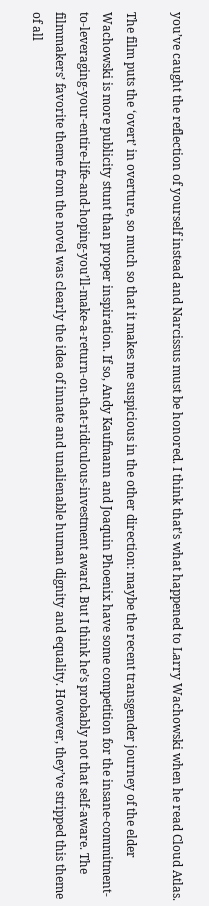you’ve caught the reflection of yourself instead and Narcissus must be honored. I think that’s what happened to Larry Wachowski when he read Cloud Atlas.

The film puts the ‘overt’ in overture, so much so that it makes me suspicious in the other direction: maybe the recent transgender journey of the elder Wachowski is more publicity stunt than proper inspiration. If so, Andy Kaufmann and Joaquin Phoenix have some competition for the insane-commitment-to-leveraging-your-entire-life-and-hoping-you’ll-make-a-return-on-that-ridiculous-investment award. But I think he’s probably not that self-aware. The filmmakers’ favorite theme from the novel was clearly the idea of innate and unalienable human dignity and equality. However, they’ve stripped this theme of all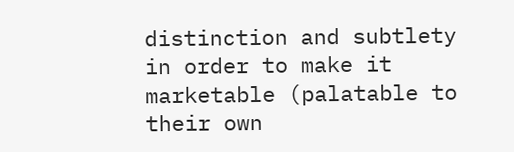distinction and subtlety in order to make it marketable (palatable to their own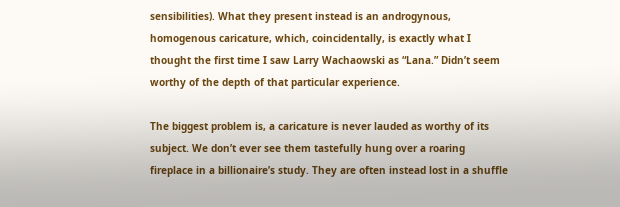sensibilities). What they present instead is an androgynous, homogenous caricature, which, coincidentally, is exactly what I thought the first time I saw Larry Wachaowski as “Lana.” Didn’t seem worthy of the depth of that particular experience.

The biggest problem is, a caricature is never lauded as worthy of its subject. We don’t ever see them tastefully hung over a roaring fireplace in a billionaire’s study. They are often instead lost in a shuffle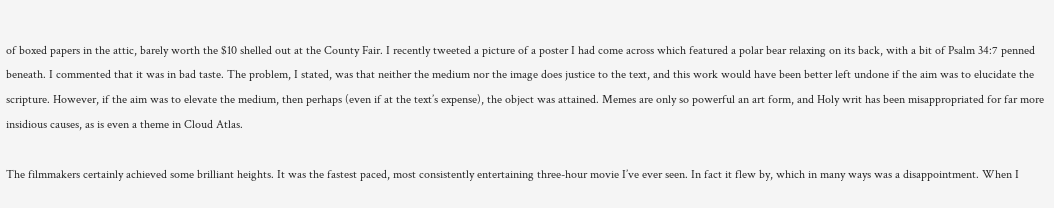of boxed papers in the attic, barely worth the $10 shelled out at the County Fair. I recently tweeted a picture of a poster I had come across which featured a polar bear relaxing on its back, with a bit of Psalm 34:7 penned beneath. I commented that it was in bad taste. The problem, I stated, was that neither the medium nor the image does justice to the text, and this work would have been better left undone if the aim was to elucidate the scripture. However, if the aim was to elevate the medium, then perhaps (even if at the text’s expense), the object was attained. Memes are only so powerful an art form, and Holy writ has been misappropriated for far more insidious causes, as is even a theme in Cloud Atlas.

The filmmakers certainly achieved some brilliant heights. It was the fastest paced, most consistently entertaining three-hour movie I’ve ever seen. In fact it flew by, which in many ways was a disappointment. When I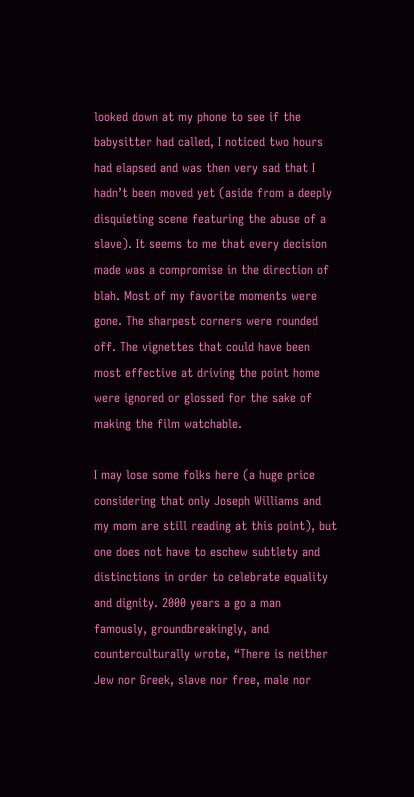looked down at my phone to see if the babysitter had called, I noticed two hours had elapsed and was then very sad that I hadn’t been moved yet (aside from a deeply disquieting scene featuring the abuse of a slave). It seems to me that every decision made was a compromise in the direction of blah. Most of my favorite moments were gone. The sharpest corners were rounded off. The vignettes that could have been most effective at driving the point home were ignored or glossed for the sake of making the film watchable.

I may lose some folks here (a huge price considering that only Joseph Williams and my mom are still reading at this point), but one does not have to eschew subtlety and distinctions in order to celebrate equality and dignity. 2000 years a go a man famously, groundbreakingly, and counterculturally wrote, “There is neither Jew nor Greek, slave nor free, male nor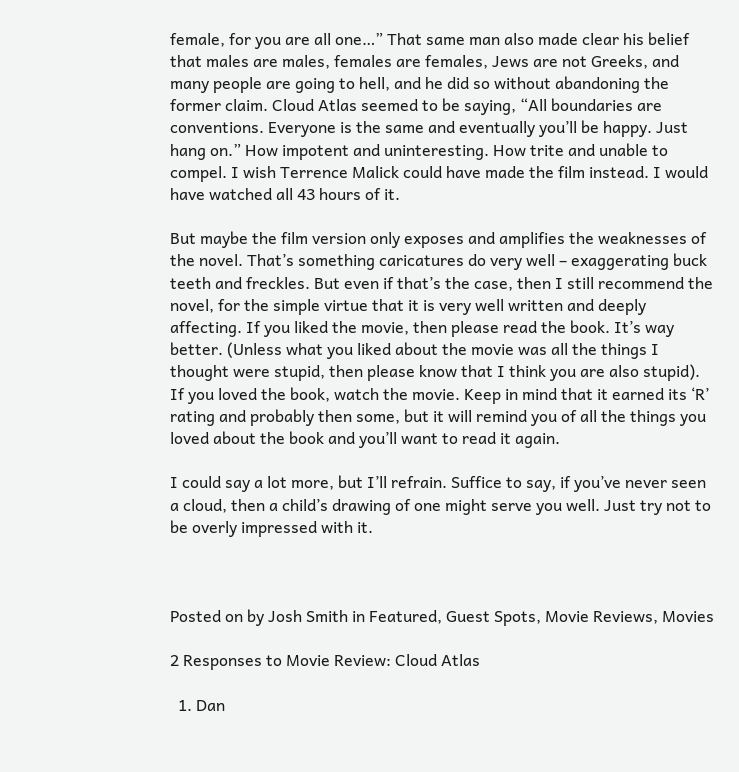female, for you are all one…” That same man also made clear his belief that males are males, females are females, Jews are not Greeks, and many people are going to hell, and he did so without abandoning the former claim. Cloud Atlas seemed to be saying, “All boundaries are conventions. Everyone is the same and eventually you’ll be happy. Just hang on.” How impotent and uninteresting. How trite and unable to compel. I wish Terrence Malick could have made the film instead. I would have watched all 43 hours of it.

But maybe the film version only exposes and amplifies the weaknesses of the novel. That’s something caricatures do very well – exaggerating buck teeth and freckles. But even if that’s the case, then I still recommend the novel, for the simple virtue that it is very well written and deeply affecting. If you liked the movie, then please read the book. It’s way better. (Unless what you liked about the movie was all the things I thought were stupid, then please know that I think you are also stupid). If you loved the book, watch the movie. Keep in mind that it earned its ‘R’ rating and probably then some, but it will remind you of all the things you loved about the book and you’ll want to read it again.

I could say a lot more, but I’ll refrain. Suffice to say, if you’ve never seen a cloud, then a child’s drawing of one might serve you well. Just try not to be overly impressed with it.



Posted on by Josh Smith in Featured, Guest Spots, Movie Reviews, Movies

2 Responses to Movie Review: Cloud Atlas

  1. Dan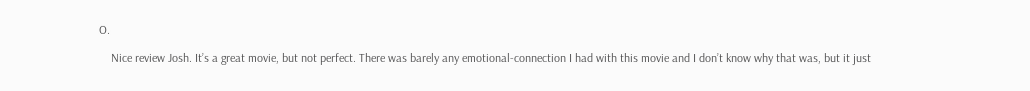O.

    Nice review Josh. It’s a great movie, but not perfect. There was barely any emotional-connection I had with this movie and I don’t know why that was, but it just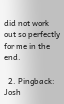did not work out so perfectly for me in the end.

  2. Pingback: Josh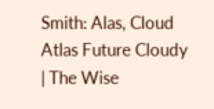Smith: Alas, Cloud Atlas Future Cloudy | The Wise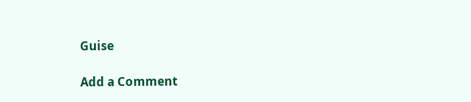Guise

Add a Comment